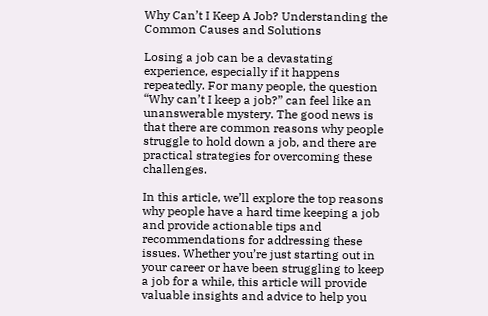Why Can’t I Keep A Job? Understanding the Common Causes and Solutions

Losing a job can be a devastating experience, especially if it happens repeatedly. For many people, the question “Why can’t I keep a job?” can feel like an unanswerable mystery. The good news is that there are common reasons why people struggle to hold down a job, and there are practical strategies for overcoming these challenges.

In this article, we’ll explore the top reasons why people have a hard time keeping a job and provide actionable tips and recommendations for addressing these issues. Whether you’re just starting out in your career or have been struggling to keep a job for a while, this article will provide valuable insights and advice to help you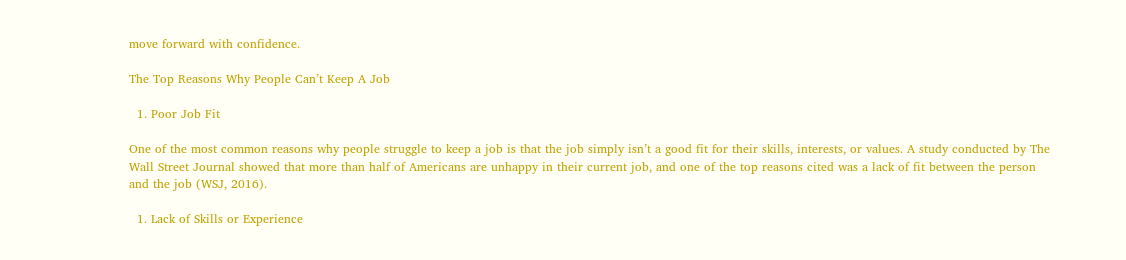move forward with confidence.

The Top Reasons Why People Can’t Keep A Job

  1. Poor Job Fit

One of the most common reasons why people struggle to keep a job is that the job simply isn’t a good fit for their skills, interests, or values. A study conducted by The Wall Street Journal showed that more than half of Americans are unhappy in their current job, and one of the top reasons cited was a lack of fit between the person and the job (WSJ, 2016).

  1. Lack of Skills or Experience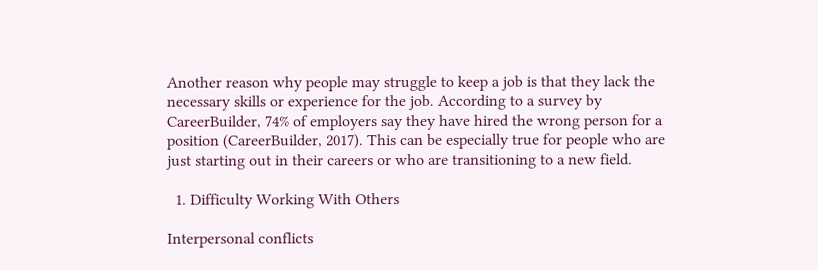Another reason why people may struggle to keep a job is that they lack the necessary skills or experience for the job. According to a survey by CareerBuilder, 74% of employers say they have hired the wrong person for a position (CareerBuilder, 2017). This can be especially true for people who are just starting out in their careers or who are transitioning to a new field.

  1. Difficulty Working With Others

Interpersonal conflicts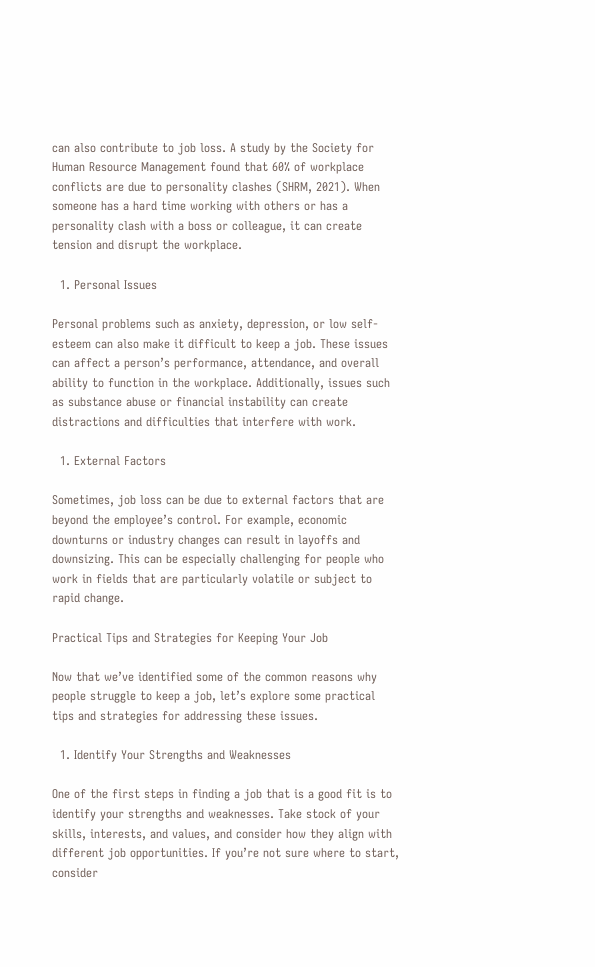can also contribute to job loss. A study by the Society for Human Resource Management found that 60% of workplace conflicts are due to personality clashes (SHRM, 2021). When someone has a hard time working with others or has a personality clash with a boss or colleague, it can create tension and disrupt the workplace.

  1. Personal Issues

Personal problems such as anxiety, depression, or low self-esteem can also make it difficult to keep a job. These issues can affect a person’s performance, attendance, and overall ability to function in the workplace. Additionally, issues such as substance abuse or financial instability can create distractions and difficulties that interfere with work.

  1. External Factors

Sometimes, job loss can be due to external factors that are beyond the employee’s control. For example, economic downturns or industry changes can result in layoffs and downsizing. This can be especially challenging for people who work in fields that are particularly volatile or subject to rapid change.

Practical Tips and Strategies for Keeping Your Job

Now that we’ve identified some of the common reasons why people struggle to keep a job, let’s explore some practical tips and strategies for addressing these issues.

  1. Identify Your Strengths and Weaknesses

One of the first steps in finding a job that is a good fit is to identify your strengths and weaknesses. Take stock of your skills, interests, and values, and consider how they align with different job opportunities. If you’re not sure where to start, consider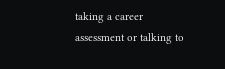taking a career assessment or talking to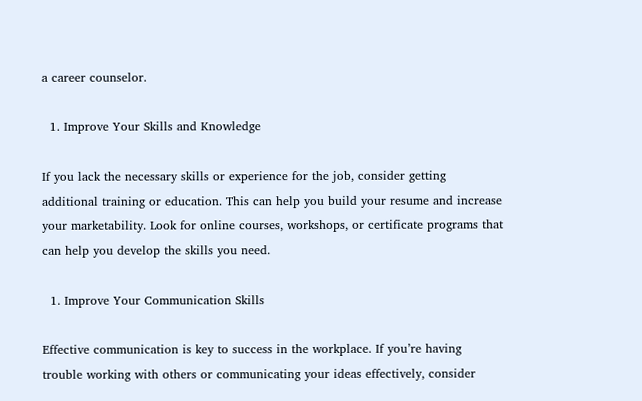a career counselor.

  1. Improve Your Skills and Knowledge

If you lack the necessary skills or experience for the job, consider getting additional training or education. This can help you build your resume and increase your marketability. Look for online courses, workshops, or certificate programs that can help you develop the skills you need.

  1. Improve Your Communication Skills

Effective communication is key to success in the workplace. If you’re having trouble working with others or communicating your ideas effectively, consider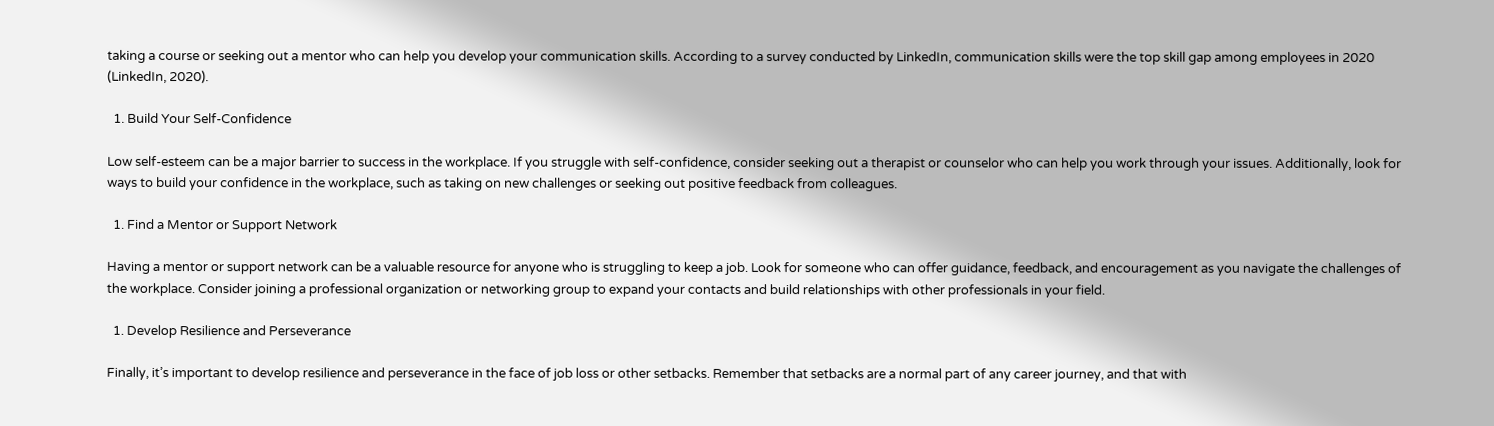taking a course or seeking out a mentor who can help you develop your communication skills. According to a survey conducted by LinkedIn, communication skills were the top skill gap among employees in 2020 (LinkedIn, 2020).

  1. Build Your Self-Confidence

Low self-esteem can be a major barrier to success in the workplace. If you struggle with self-confidence, consider seeking out a therapist or counselor who can help you work through your issues. Additionally, look for ways to build your confidence in the workplace, such as taking on new challenges or seeking out positive feedback from colleagues.

  1. Find a Mentor or Support Network

Having a mentor or support network can be a valuable resource for anyone who is struggling to keep a job. Look for someone who can offer guidance, feedback, and encouragement as you navigate the challenges of the workplace. Consider joining a professional organization or networking group to expand your contacts and build relationships with other professionals in your field.

  1. Develop Resilience and Perseverance

Finally, it’s important to develop resilience and perseverance in the face of job loss or other setbacks. Remember that setbacks are a normal part of any career journey, and that with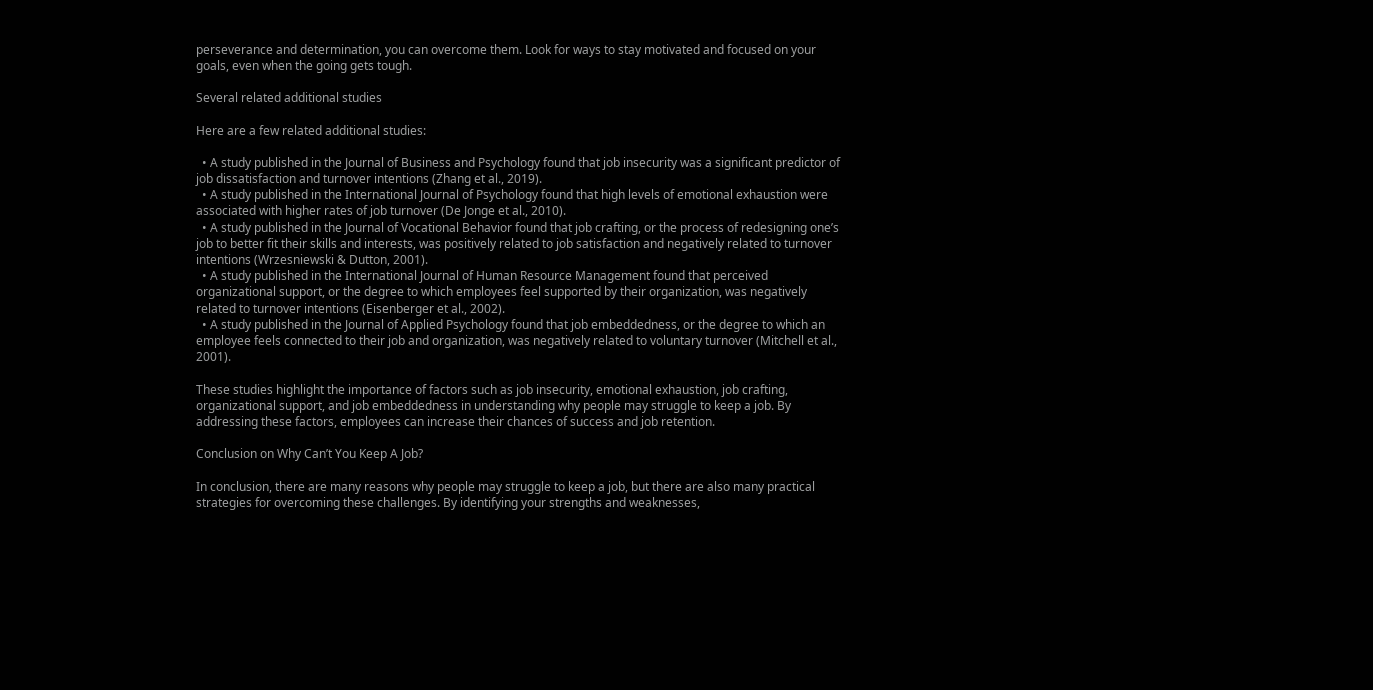perseverance and determination, you can overcome them. Look for ways to stay motivated and focused on your goals, even when the going gets tough.

Several related additional studies

Here are a few related additional studies:

  • A study published in the Journal of Business and Psychology found that job insecurity was a significant predictor of job dissatisfaction and turnover intentions (Zhang et al., 2019).
  • A study published in the International Journal of Psychology found that high levels of emotional exhaustion were associated with higher rates of job turnover (De Jonge et al., 2010).
  • A study published in the Journal of Vocational Behavior found that job crafting, or the process of redesigning one’s job to better fit their skills and interests, was positively related to job satisfaction and negatively related to turnover intentions (Wrzesniewski & Dutton, 2001).
  • A study published in the International Journal of Human Resource Management found that perceived organizational support, or the degree to which employees feel supported by their organization, was negatively related to turnover intentions (Eisenberger et al., 2002).
  • A study published in the Journal of Applied Psychology found that job embeddedness, or the degree to which an employee feels connected to their job and organization, was negatively related to voluntary turnover (Mitchell et al., 2001).

These studies highlight the importance of factors such as job insecurity, emotional exhaustion, job crafting, organizational support, and job embeddedness in understanding why people may struggle to keep a job. By addressing these factors, employees can increase their chances of success and job retention.

Conclusion on Why Can’t You Keep A Job?

In conclusion, there are many reasons why people may struggle to keep a job, but there are also many practical strategies for overcoming these challenges. By identifying your strengths and weaknesses,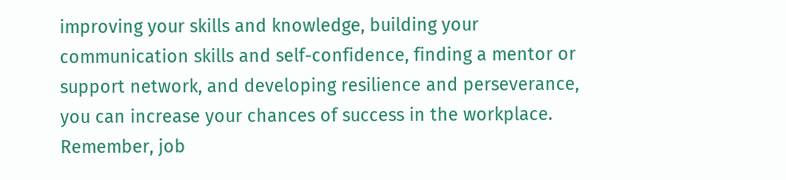improving your skills and knowledge, building your communication skills and self-confidence, finding a mentor or support network, and developing resilience and perseverance, you can increase your chances of success in the workplace. Remember, job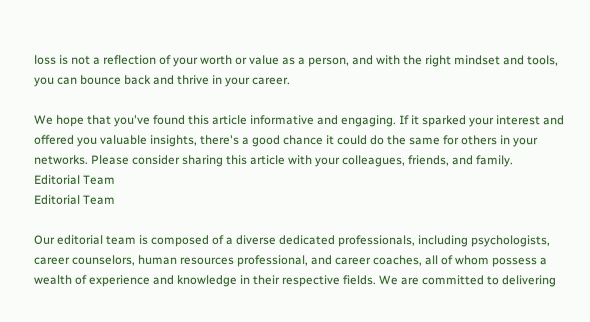loss is not a reflection of your worth or value as a person, and with the right mindset and tools, you can bounce back and thrive in your career.

We hope that you've found this article informative and engaging. If it sparked your interest and offered you valuable insights, there's a good chance it could do the same for others in your networks. Please consider sharing this article with your colleagues, friends, and family.
Editorial Team
Editorial Team

Our editorial team is composed of a diverse dedicated professionals, including psychologists, career counselors, human resources professional, and career coaches, all of whom possess a wealth of experience and knowledge in their respective fields. We are committed to delivering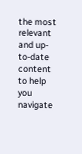the most relevant and up-to-date content to help you navigate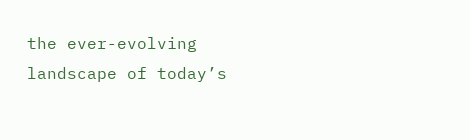the ever-evolving landscape of today’s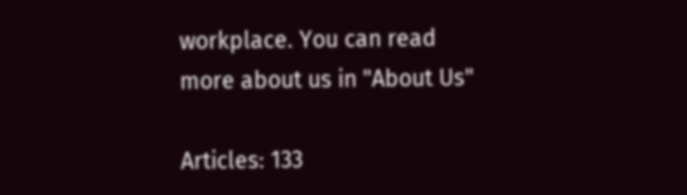workplace. You can read more about us in "About Us"

Articles: 133